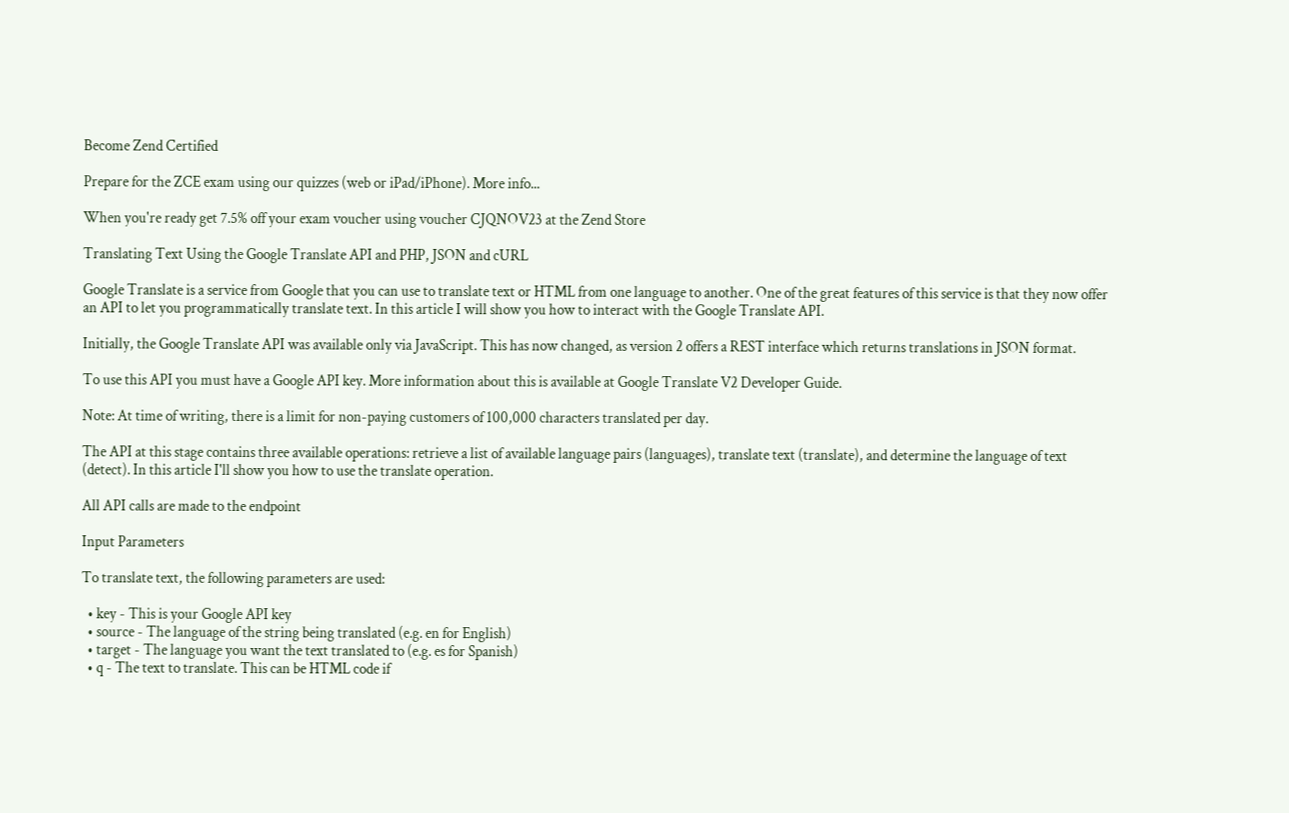Become Zend Certified

Prepare for the ZCE exam using our quizzes (web or iPad/iPhone). More info...

When you're ready get 7.5% off your exam voucher using voucher CJQNOV23 at the Zend Store

Translating Text Using the Google Translate API and PHP, JSON and cURL

Google Translate is a service from Google that you can use to translate text or HTML from one language to another. One of the great features of this service is that they now offer an API to let you programmatically translate text. In this article I will show you how to interact with the Google Translate API.

Initially, the Google Translate API was available only via JavaScript. This has now changed, as version 2 offers a REST interface which returns translations in JSON format.

To use this API you must have a Google API key. More information about this is available at Google Translate V2 Developer Guide.

Note: At time of writing, there is a limit for non-paying customers of 100,000 characters translated per day.

The API at this stage contains three available operations: retrieve a list of available language pairs (languages), translate text (translate), and determine the language of text (detect). In this article I'll show you how to use the translate operation.

All API calls are made to the endpoint

Input Parameters

To translate text, the following parameters are used:

  • key - This is your Google API key
  • source - The language of the string being translated (e.g. en for English)
  • target - The language you want the text translated to (e.g. es for Spanish)
  • q - The text to translate. This can be HTML code if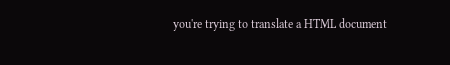you're trying to translate a HTML document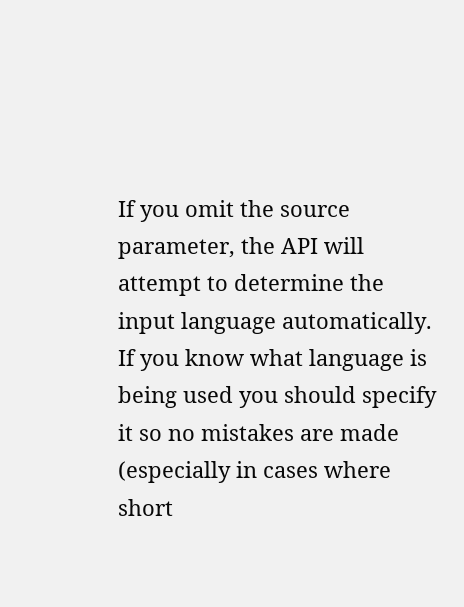If you omit the source parameter, the API will attempt to determine the input language automatically. If you know what language is being used you should specify it so no mistakes are made (especially in cases where short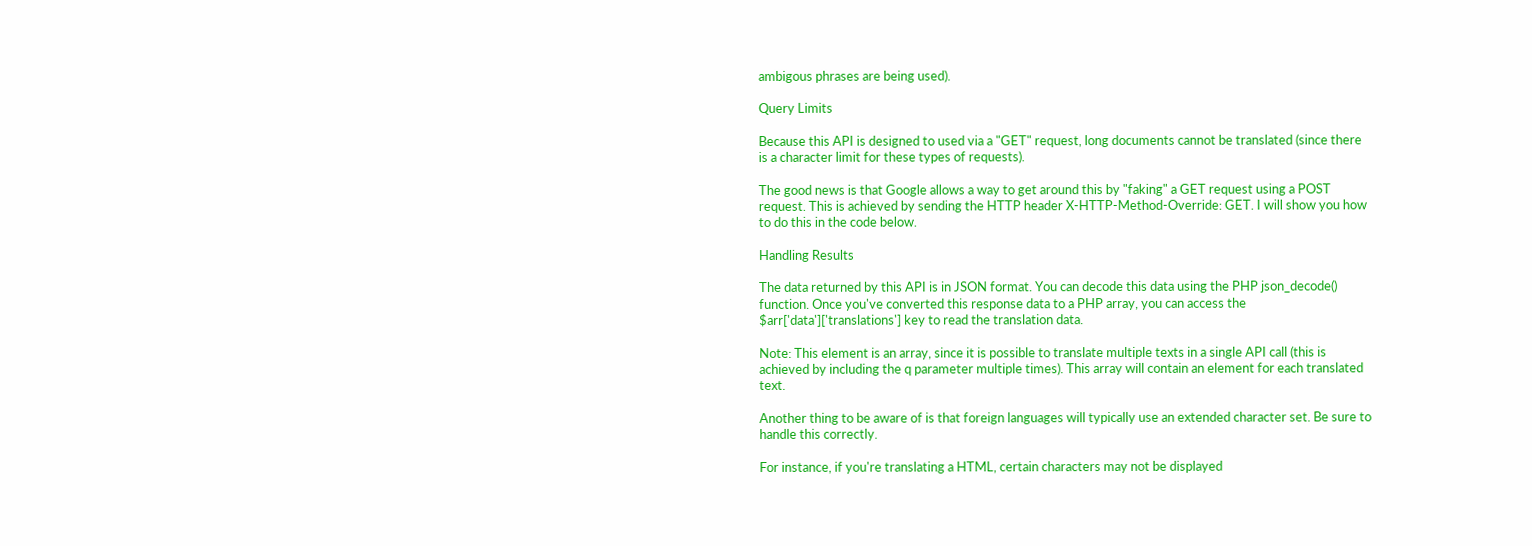ambigous phrases are being used).

Query Limits

Because this API is designed to used via a "GET" request, long documents cannot be translated (since there is a character limit for these types of requests).

The good news is that Google allows a way to get around this by "faking" a GET request using a POST request. This is achieved by sending the HTTP header X-HTTP-Method-Override: GET. I will show you how to do this in the code below.

Handling Results

The data returned by this API is in JSON format. You can decode this data using the PHP json_decode() function. Once you've converted this response data to a PHP array, you can access the $arr['data']['translations'] key to read the translation data.

Note: This element is an array, since it is possible to translate multiple texts in a single API call (this is achieved by including the q parameter multiple times). This array will contain an element for each translated text.

Another thing to be aware of is that foreign languages will typically use an extended character set. Be sure to handle this correctly.

For instance, if you're translating a HTML, certain characters may not be displayed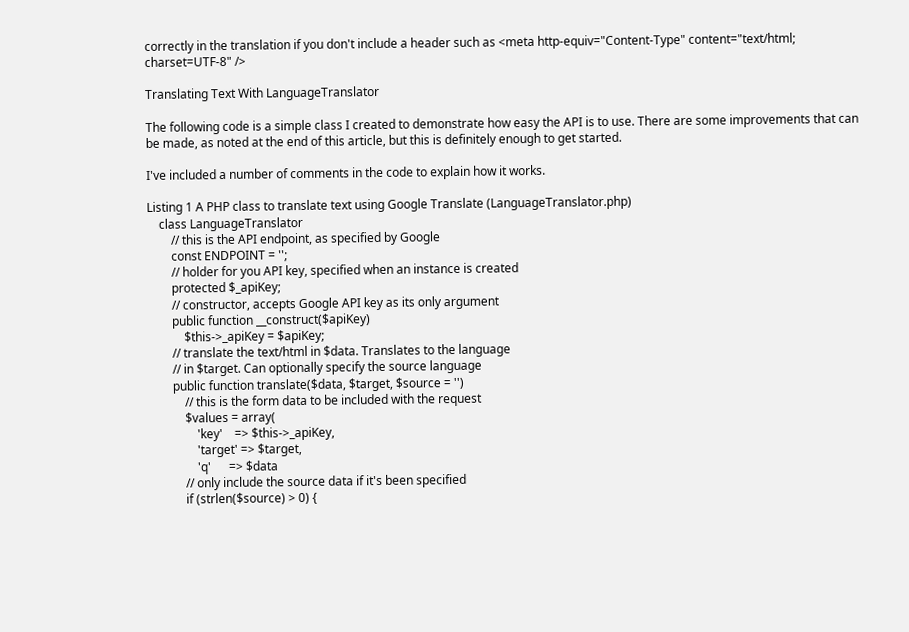correctly in the translation if you don't include a header such as <meta http-equiv="Content-Type" content="text/html; charset=UTF-8" />

Translating Text With LanguageTranslator

The following code is a simple class I created to demonstrate how easy the API is to use. There are some improvements that can be made, as noted at the end of this article, but this is definitely enough to get started.

I've included a number of comments in the code to explain how it works.

Listing 1 A PHP class to translate text using Google Translate (LanguageTranslator.php)
    class LanguageTranslator
        // this is the API endpoint, as specified by Google
        const ENDPOINT = '';
        // holder for you API key, specified when an instance is created
        protected $_apiKey;
        // constructor, accepts Google API key as its only argument
        public function __construct($apiKey)
            $this->_apiKey = $apiKey;
        // translate the text/html in $data. Translates to the language
        // in $target. Can optionally specify the source language
        public function translate($data, $target, $source = '')
            // this is the form data to be included with the request
            $values = array(
                'key'    => $this->_apiKey,
                'target' => $target,
                'q'      => $data
            // only include the source data if it's been specified
            if (strlen($source) > 0) {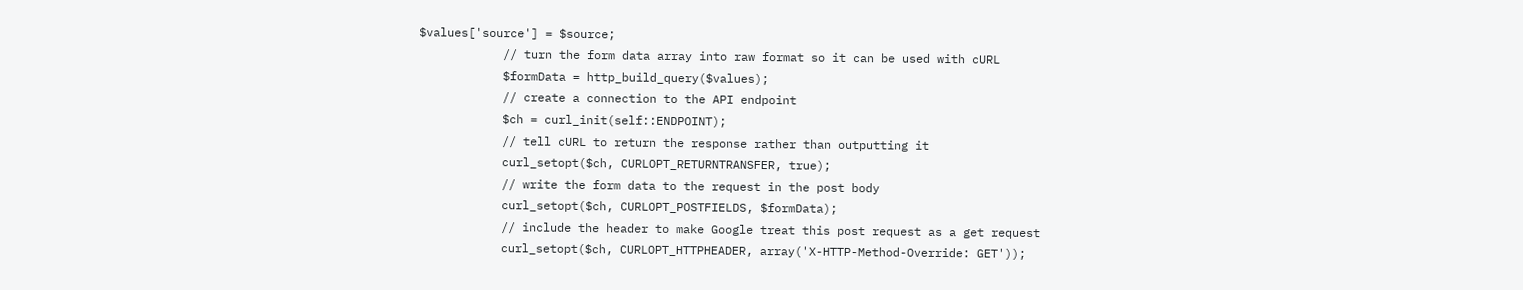$values['source'] = $source;
            // turn the form data array into raw format so it can be used with cURL
            $formData = http_build_query($values);
            // create a connection to the API endpoint
            $ch = curl_init(self::ENDPOINT);
            // tell cURL to return the response rather than outputting it
            curl_setopt($ch, CURLOPT_RETURNTRANSFER, true);
            // write the form data to the request in the post body
            curl_setopt($ch, CURLOPT_POSTFIELDS, $formData);
            // include the header to make Google treat this post request as a get request
            curl_setopt($ch, CURLOPT_HTTPHEADER, array('X-HTTP-Method-Override: GET'));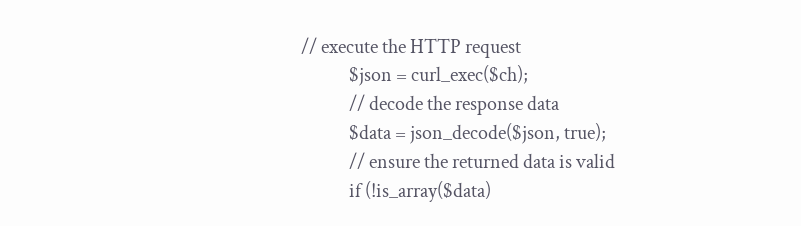// execute the HTTP request
            $json = curl_exec($ch);
            // decode the response data
            $data = json_decode($json, true);
            // ensure the returned data is valid
            if (!is_array($data)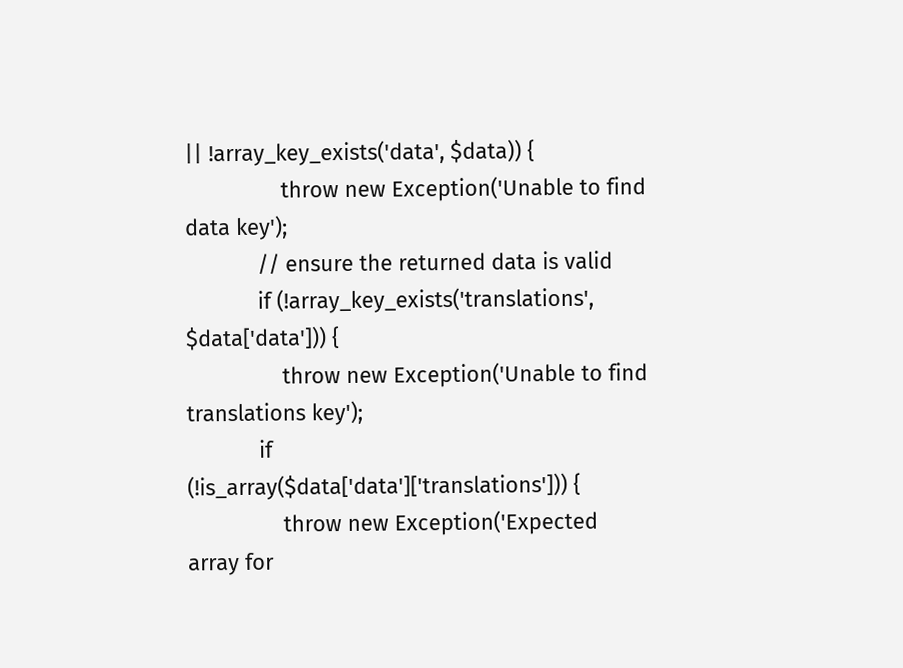|| !array_key_exists('data', $data)) {
                throw new Exception('Unable to find data key');
            // ensure the returned data is valid
            if (!array_key_exists('translations', $data['data'])) {
                throw new Exception('Unable to find translations key');
            if (!is_array($data['data']['translations'])) {
                throw new Exception('Expected array for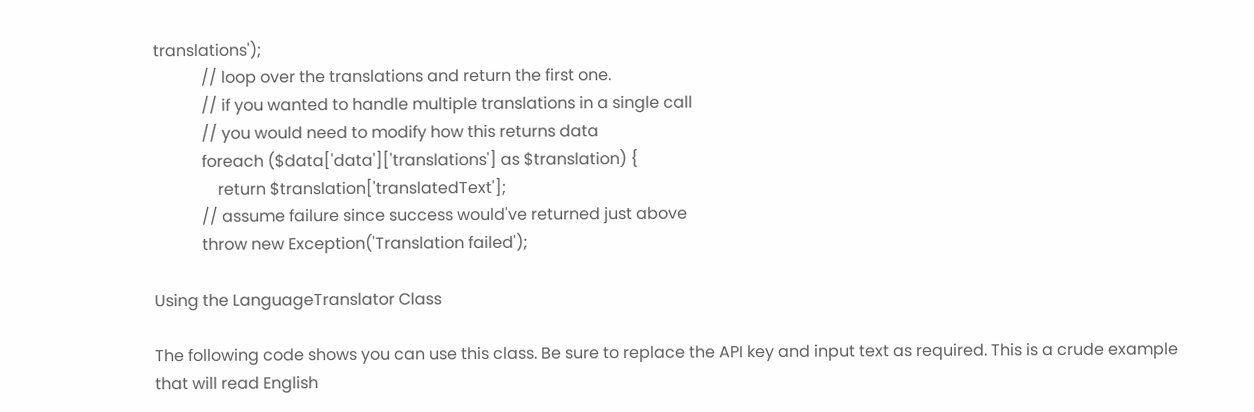translations');
            // loop over the translations and return the first one.
            // if you wanted to handle multiple translations in a single call
            // you would need to modify how this returns data
            foreach ($data['data']['translations'] as $translation) {
                return $translation['translatedText'];
            // assume failure since success would've returned just above
            throw new Exception('Translation failed');

Using the LanguageTranslator Class

The following code shows you can use this class. Be sure to replace the API key and input text as required. This is a crude example that will read English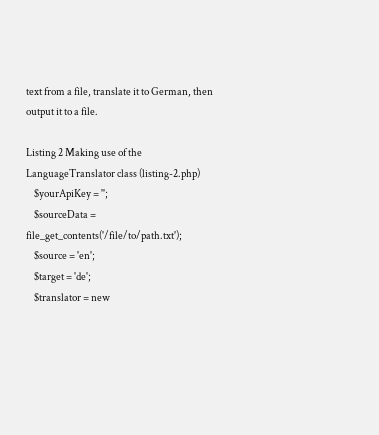text from a file, translate it to German, then output it to a file.

Listing 2 Making use of the LanguageTranslator class (listing-2.php)
    $yourApiKey = '';
    $sourceData = file_get_contents('/file/to/path.txt');
    $source = 'en';
    $target = 'de';
    $translator = new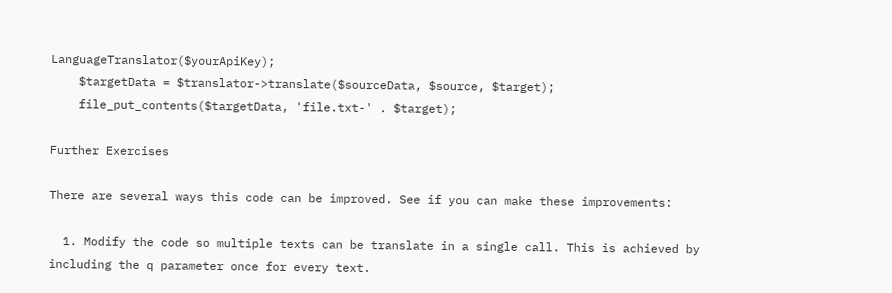LanguageTranslator($yourApiKey);
    $targetData = $translator->translate($sourceData, $source, $target);
    file_put_contents($targetData, 'file.txt-' . $target);

Further Exercises

There are several ways this code can be improved. See if you can make these improvements:

  1. Modify the code so multiple texts can be translate in a single call. This is achieved by including the q parameter once for every text.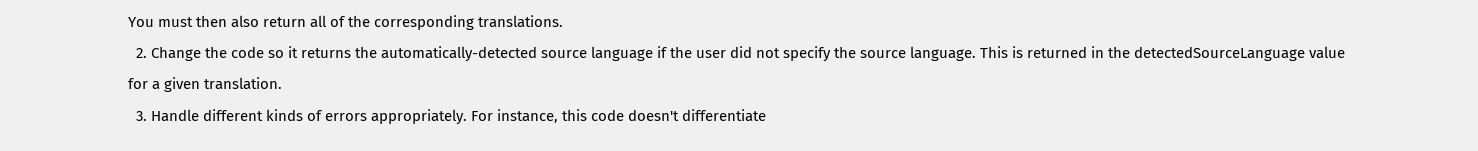You must then also return all of the corresponding translations.
  2. Change the code so it returns the automatically-detected source language if the user did not specify the source language. This is returned in the detectedSourceLanguage value for a given translation.
  3. Handle different kinds of errors appropriately. For instance, this code doesn't differentiate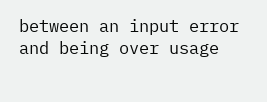between an input error and being over usage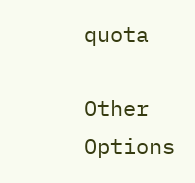quota

Other Options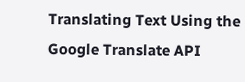Translating Text Using the Google Translate API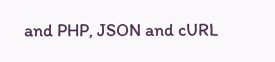and PHP, JSON and cURL